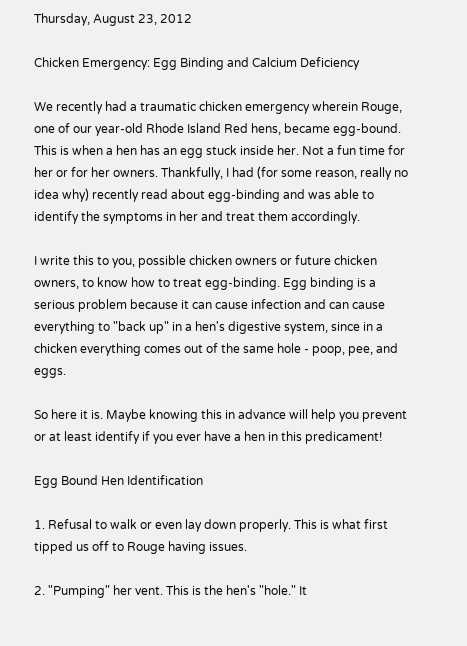Thursday, August 23, 2012

Chicken Emergency: Egg Binding and Calcium Deficiency

We recently had a traumatic chicken emergency wherein Rouge, one of our year-old Rhode Island Red hens, became egg-bound. This is when a hen has an egg stuck inside her. Not a fun time for her or for her owners. Thankfully, I had (for some reason, really no idea why) recently read about egg-binding and was able to identify the symptoms in her and treat them accordingly.

I write this to you, possible chicken owners or future chicken owners, to know how to treat egg-binding. Egg binding is a serious problem because it can cause infection and can cause everything to "back up" in a hen's digestive system, since in a chicken everything comes out of the same hole - poop, pee, and eggs.

So here it is. Maybe knowing this in advance will help you prevent or at least identify if you ever have a hen in this predicament!

Egg Bound Hen Identification

1. Refusal to walk or even lay down properly. This is what first tipped us off to Rouge having issues.

2. "Pumping" her vent. This is the hen's "hole." It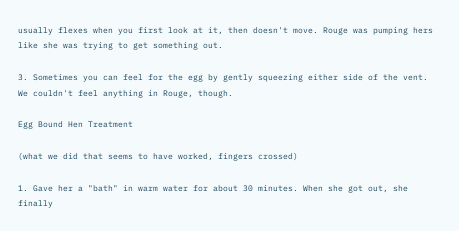usually flexes when you first look at it, then doesn't move. Rouge was pumping hers like she was trying to get something out.

3. Sometimes you can feel for the egg by gently squeezing either side of the vent. We couldn't feel anything in Rouge, though.

Egg Bound Hen Treatment

(what we did that seems to have worked, fingers crossed)

1. Gave her a "bath" in warm water for about 30 minutes. When she got out, she finally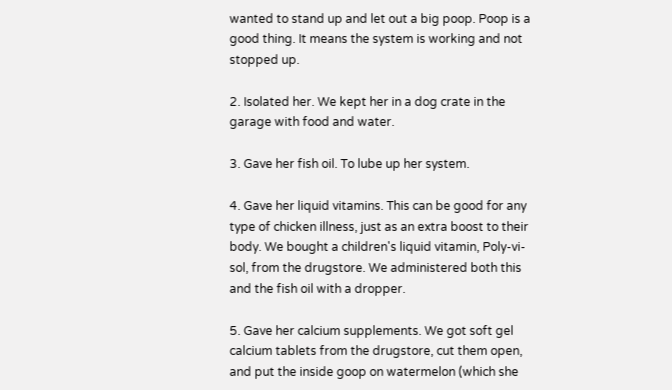wanted to stand up and let out a big poop. Poop is a good thing. It means the system is working and not stopped up.

2. Isolated her. We kept her in a dog crate in the garage with food and water.

3. Gave her fish oil. To lube up her system.

4. Gave her liquid vitamins. This can be good for any type of chicken illness, just as an extra boost to their body. We bought a children's liquid vitamin, Poly-vi-sol, from the drugstore. We administered both this and the fish oil with a dropper.

5. Gave her calcium supplements. We got soft gel calcium tablets from the drugstore, cut them open, and put the inside goop on watermelon (which she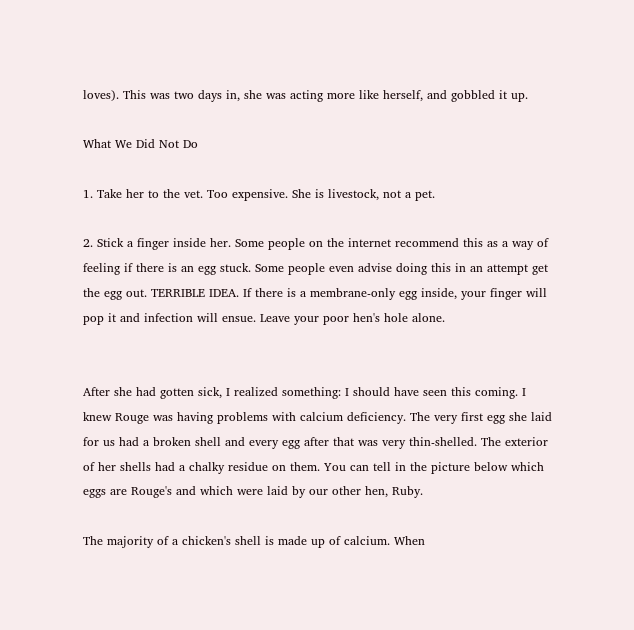loves). This was two days in, she was acting more like herself, and gobbled it up.

What We Did Not Do

1. Take her to the vet. Too expensive. She is livestock, not a pet.

2. Stick a finger inside her. Some people on the internet recommend this as a way of feeling if there is an egg stuck. Some people even advise doing this in an attempt get the egg out. TERRIBLE IDEA. If there is a membrane-only egg inside, your finger will pop it and infection will ensue. Leave your poor hen's hole alone.


After she had gotten sick, I realized something: I should have seen this coming. I knew Rouge was having problems with calcium deficiency. The very first egg she laid for us had a broken shell and every egg after that was very thin-shelled. The exterior of her shells had a chalky residue on them. You can tell in the picture below which eggs are Rouge's and which were laid by our other hen, Ruby.

The majority of a chicken's shell is made up of calcium. When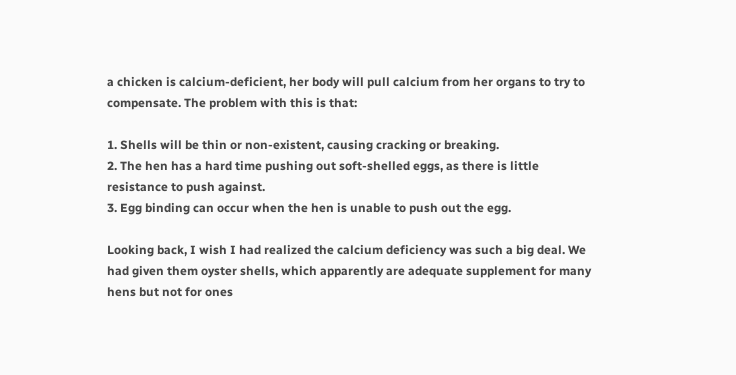a chicken is calcium-deficient, her body will pull calcium from her organs to try to compensate. The problem with this is that:

1. Shells will be thin or non-existent, causing cracking or breaking.
2. The hen has a hard time pushing out soft-shelled eggs, as there is little resistance to push against.
3. Egg binding can occur when the hen is unable to push out the egg.

Looking back, I wish I had realized the calcium deficiency was such a big deal. We had given them oyster shells, which apparently are adequate supplement for many hens but not for ones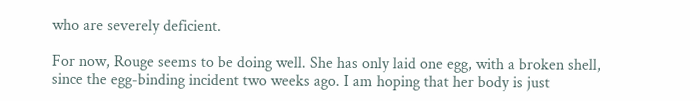who are severely deficient.

For now, Rouge seems to be doing well. She has only laid one egg, with a broken shell, since the egg-binding incident two weeks ago. I am hoping that her body is just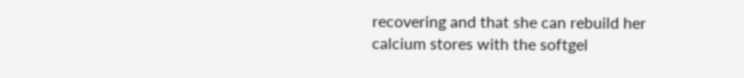recovering and that she can rebuild her calcium stores with the softgel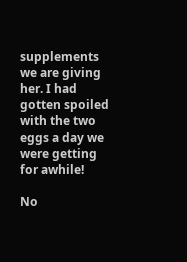supplements we are giving her. I had gotten spoiled with the two eggs a day we were getting for awhile!

No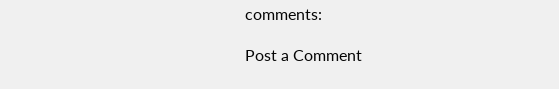comments:

Post a Comment